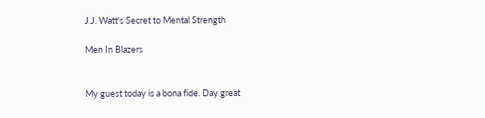J.J. Watt's Secret to Mental Strength

Men In Blazers


My guest today is a bona fide. Day great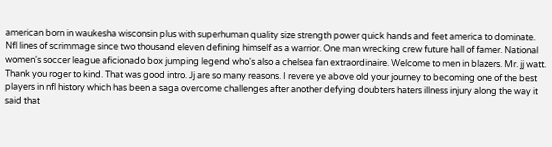american born in waukesha wisconsin plus with superhuman quality size strength power quick hands and feet america to dominate. Nfl lines of scrimmage since two thousand eleven defining himself as a warrior. One man wrecking crew future hall of famer. National women's soccer league aficionado box jumping legend who's also a chelsea fan extraordinaire. Welcome to men in blazers. Mr. jj watt. Thank you roger to kind. That was good intro. Jj are so many reasons. I revere ye above old your journey to becoming one of the best players in nfl history which has been a saga overcome challenges after another defying doubters haters illness injury along the way it said that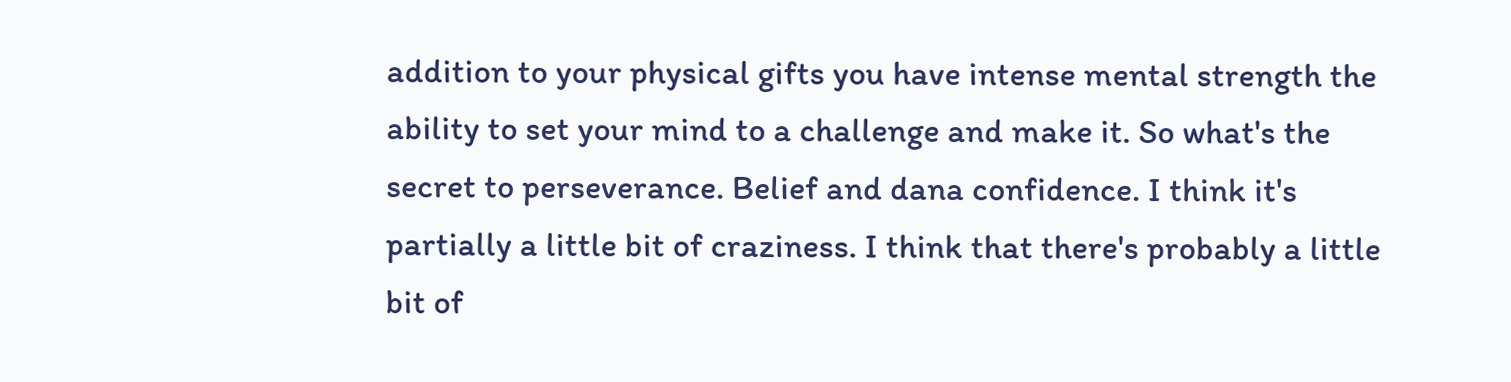addition to your physical gifts you have intense mental strength the ability to set your mind to a challenge and make it. So what's the secret to perseverance. Belief and dana confidence. I think it's partially a little bit of craziness. I think that there's probably a little bit of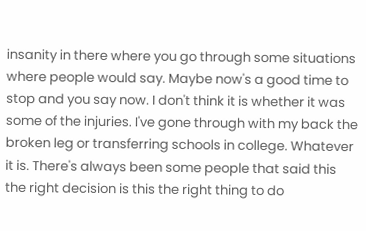insanity in there where you go through some situations where people would say. Maybe now's a good time to stop and you say now. I don't think it is whether it was some of the injuries. I've gone through with my back the broken leg or transferring schools in college. Whatever it is. There's always been some people that said this the right decision is this the right thing to do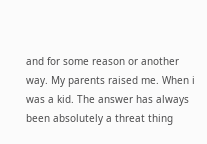and for some reason or another way. My parents raised me. When i was a kid. The answer has always been absolutely a threat thing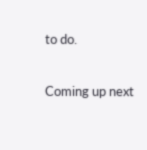to do.

Coming up next